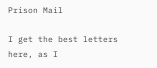Prison Mail

I get the best letters here, as I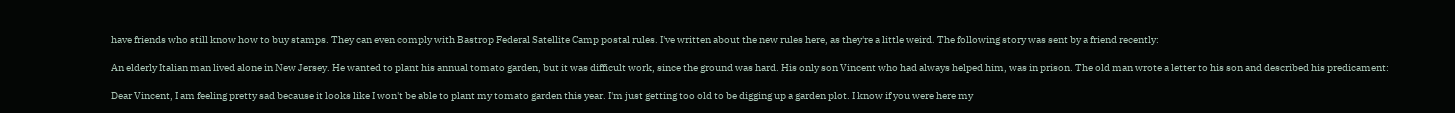have friends who still know how to buy stamps. They can even comply with Bastrop Federal Satellite Camp postal rules. I've written about the new rules here, as they're a little weird. The following story was sent by a friend recently:

An elderly Italian man lived alone in New Jersey. He wanted to plant his annual tomato garden, but it was difficult work, since the ground was hard. His only son Vincent who had always helped him, was in prison. The old man wrote a letter to his son and described his predicament:

Dear Vincent, I am feeling pretty sad because it looks like I won't be able to plant my tomato garden this year. I'm just getting too old to be digging up a garden plot. I know if you were here my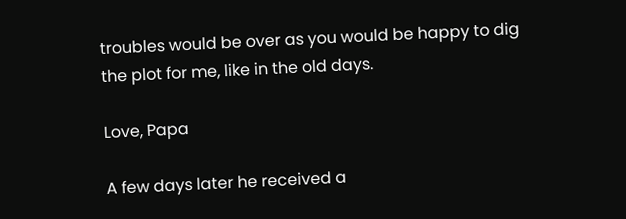troubles would be over as you would be happy to dig the plot for me, like in the old days.

Love, Papa

A few days later he received a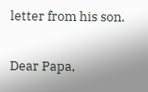letter from his son.

Dear Papa,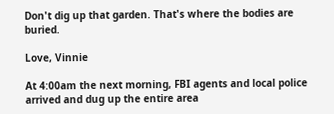Don't dig up that garden. That's where the bodies are buried.

Love, Vinnie

At 4:00am the next morning, FBI agents and local police arrived and dug up the entire area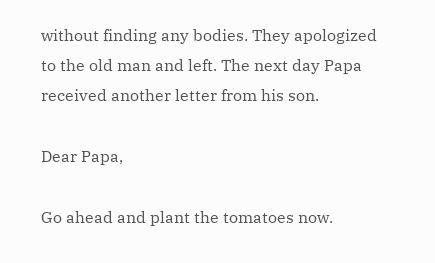without finding any bodies. They apologized to the old man and left. The next day Papa received another letter from his son.

Dear Papa,

Go ahead and plant the tomatoes now.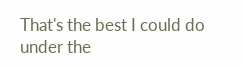That's the best I could do under the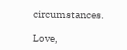circumstances.

Love,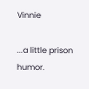Vinnie

...a little prison humor.